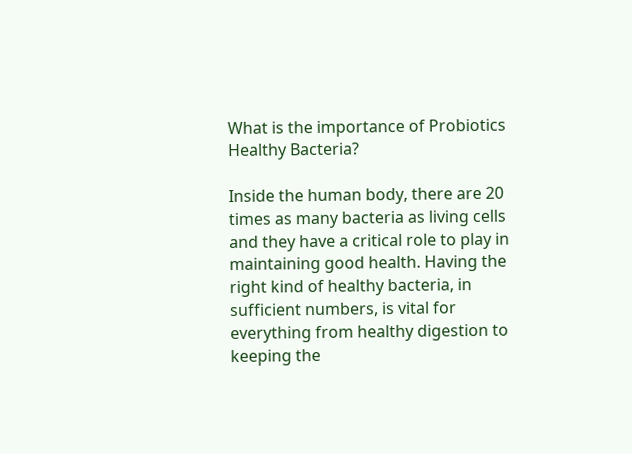What is the importance of Probiotics Healthy Bacteria?

Inside the human body, there are 20 times as many bacteria as living cells and they have a critical role to play in maintaining good health. Having the right kind of healthy bacteria, in sufficient numbers, is vital for everything from healthy digestion to keeping the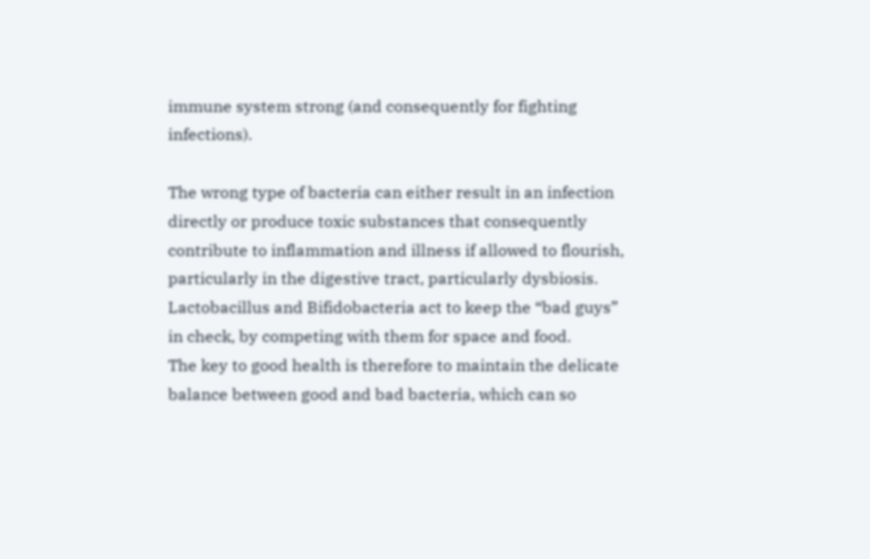immune system strong (and consequently for fighting infections).

The wrong type of bacteria can either result in an infection directly or produce toxic substances that consequently contribute to inflammation and illness if allowed to flourish, particularly in the digestive tract, particularly dysbiosis.
Lactobacillus and Bifidobacteria act to keep the “bad guys” in check, by competing with them for space and food.
The key to good health is therefore to maintain the delicate balance between good and bad bacteria, which can so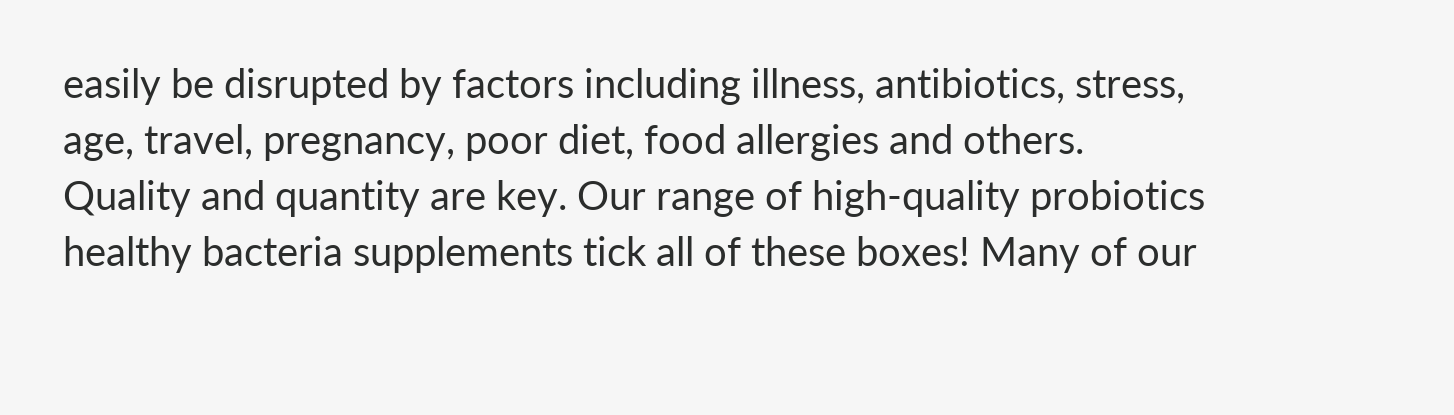easily be disrupted by factors including illness, antibiotics, stress, age, travel, pregnancy, poor diet, food allergies and others.
Quality and quantity are key. Our range of high-quality probiotics healthy bacteria supplements tick all of these boxes! Many of our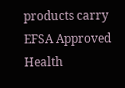products carry EFSA Approved Health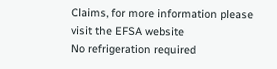Claims, for more information please visit the EFSA website
No refrigeration required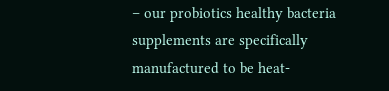– our probiotics healthy bacteria supplements are specifically manufactured to be heat-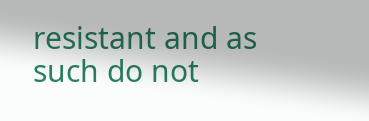resistant and as such do not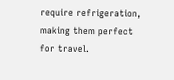require refrigeration, making them perfect for travel.